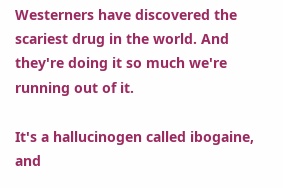Westerners have discovered the scariest drug in the world. And they're doing it so much we're running out of it.

It's a hallucinogen called ibogaine, and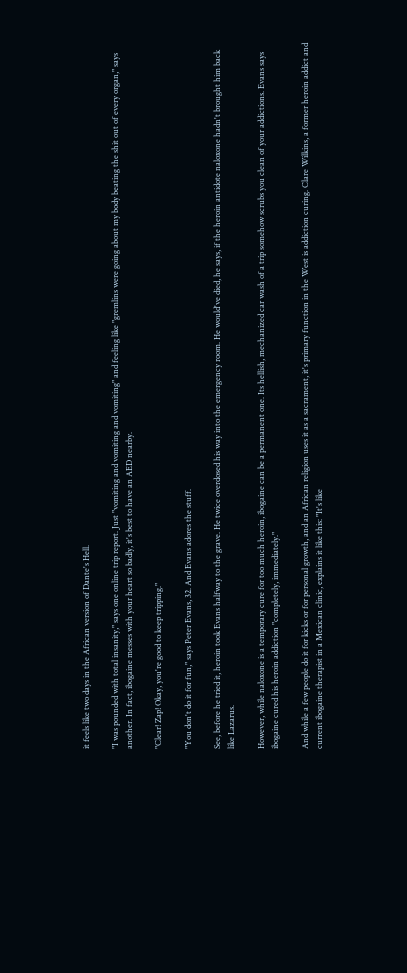it feels like two days in the African version of Dante's Hell.

"I was pounded with total insanity," says one online trip report. Just "vomiting and vomiting and vomiting" and feeling like "gremlins were going about my body beating the shit out of every organ," says another. In fact, ibogaine messes with your heart so badly, it's best to have an AED nearby.

"Clear! Zap! Okay, you're good to keep tripping."

"You don't do it for fun," says Peter Evans, 32. And Evans adores the stuff.

See, before he tried it, heroin took Evans halfway to the grave. He twice overdosed his way into the emergency room. He would've died, he says, if the heroin antidote naloxone hadn't brought him back like Lazarus.

However, while naloxone is a temporary cure for too much heroin, ibogaine can be a permanent one. Its hellish, mechanized car wash of a trip somehow scrubs you clean of your addictions. Evans says ibogaine cured his heroin addiction "completely, immediately."

And while a few people do it for kicks or for personal growth, and an African religion uses it as a sacrament, it's primary function in the West is addiction curing. Clare Wilkins, a former heroin addict and current ibogaine therapist in a Mexican clinic, explains it like this: "It's like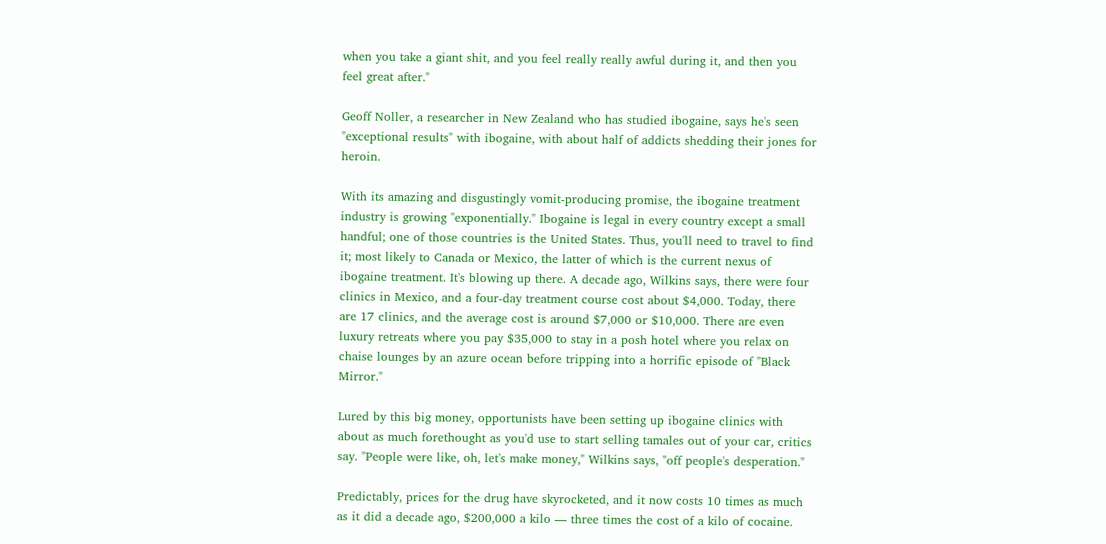when you take a giant shit, and you feel really really awful during it, and then you feel great after."

Geoff Noller, a researcher in New Zealand who has studied ibogaine, says he's seen "exceptional results" with ibogaine, with about half of addicts shedding their jones for heroin.

With its amazing and disgustingly vomit-producing promise, the ibogaine treatment industry is growing "exponentially." Ibogaine is legal in every country except a small handful; one of those countries is the United States. Thus, you'll need to travel to find it; most likely to Canada or Mexico, the latter of which is the current nexus of ibogaine treatment. It's blowing up there. A decade ago, Wilkins says, there were four clinics in Mexico, and a four-day treatment course cost about $4,000. Today, there are 17 clinics, and the average cost is around $7,000 or $10,000. There are even luxury retreats where you pay $35,000 to stay in a posh hotel where you relax on chaise lounges by an azure ocean before tripping into a horrific episode of "Black Mirror."

Lured by this big money, opportunists have been setting up ibogaine clinics with about as much forethought as you'd use to start selling tamales out of your car, critics say. "People were like, oh, let's make money," Wilkins says, "off people's desperation."

Predictably, prices for the drug have skyrocketed, and it now costs 10 times as much as it did a decade ago, $200,000 a kilo — three times the cost of a kilo of cocaine.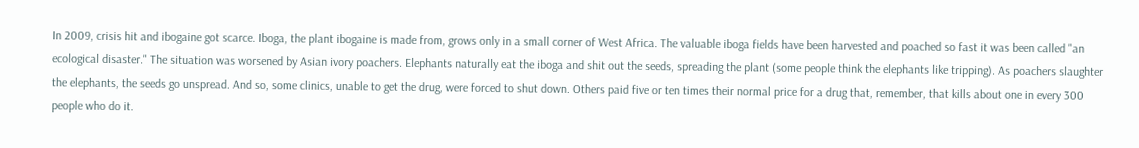In 2009, crisis hit and ibogaine got scarce. Iboga, the plant ibogaine is made from, grows only in a small corner of West Africa. The valuable iboga fields have been harvested and poached so fast it was been called "an ecological disaster." The situation was worsened by Asian ivory poachers. Elephants naturally eat the iboga and shit out the seeds, spreading the plant (some people think the elephants like tripping). As poachers slaughter the elephants, the seeds go unspread. And so, some clinics, unable to get the drug, were forced to shut down. Others paid five or ten times their normal price for a drug that, remember, that kills about one in every 300 people who do it.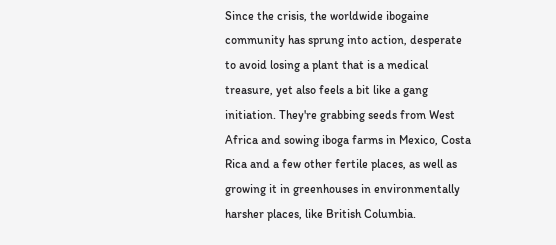Since the crisis, the worldwide ibogaine community has sprung into action, desperate to avoid losing a plant that is a medical treasure, yet also feels a bit like a gang initiation. They're grabbing seeds from West Africa and sowing iboga farms in Mexico, Costa Rica and a few other fertile places, as well as growing it in greenhouses in environmentally harsher places, like British Columbia.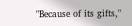"Because of its gifts,"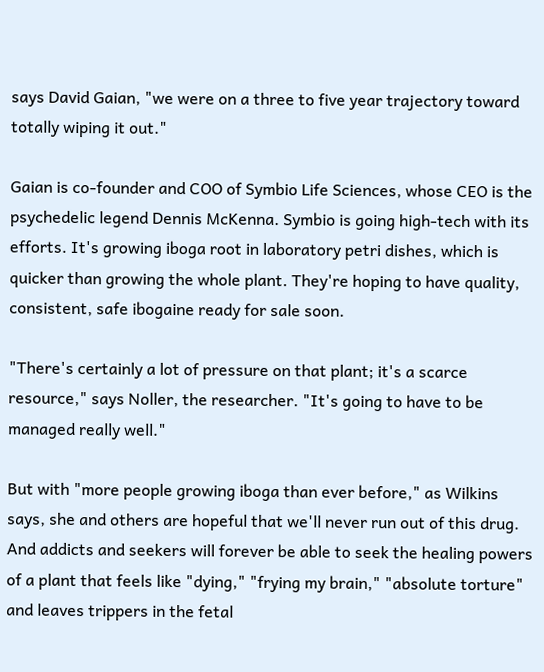says David Gaian, "we were on a three to five year trajectory toward totally wiping it out."

Gaian is co-founder and COO of Symbio Life Sciences, whose CEO is the psychedelic legend Dennis McKenna. Symbio is going high-tech with its efforts. It's growing iboga root in laboratory petri dishes, which is quicker than growing the whole plant. They're hoping to have quality, consistent, safe ibogaine ready for sale soon.

"There's certainly a lot of pressure on that plant; it's a scarce resource," says Noller, the researcher. "It's going to have to be managed really well."

But with "more people growing iboga than ever before," as Wilkins says, she and others are hopeful that we'll never run out of this drug. And addicts and seekers will forever be able to seek the healing powers of a plant that feels like "dying," "frying my brain," "absolute torture" and leaves trippers in the fetal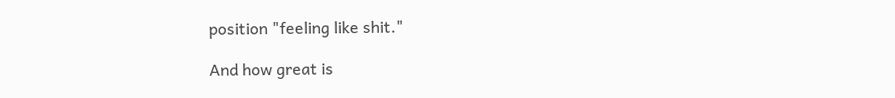position "feeling like shit."

And how great is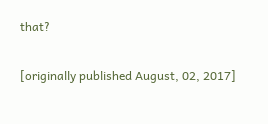that?

[originally published August, 02, 2017]